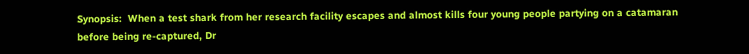Synopsis:  When a test shark from her research facility escapes and almost kills four young people partying on a catamaran before being re-captured, Dr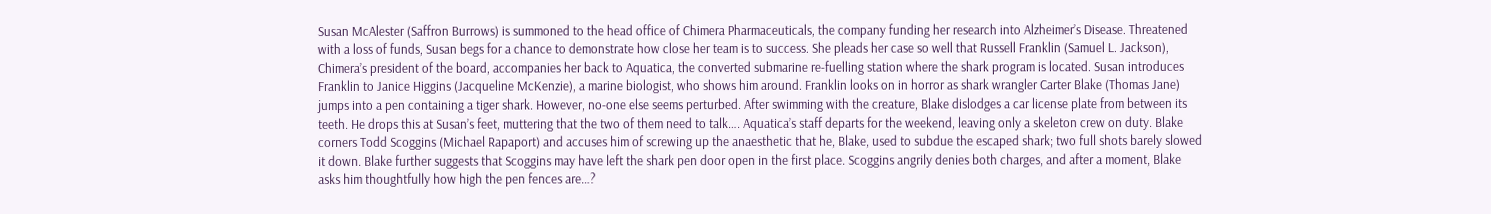Susan McAlester (Saffron Burrows) is summoned to the head office of Chimera Pharmaceuticals, the company funding her research into Alzheimer’s Disease. Threatened with a loss of funds, Susan begs for a chance to demonstrate how close her team is to success. She pleads her case so well that Russell Franklin (Samuel L. Jackson), Chimera’s president of the board, accompanies her back to Aquatica, the converted submarine re-fuelling station where the shark program is located. Susan introduces Franklin to Janice Higgins (Jacqueline McKenzie), a marine biologist, who shows him around. Franklin looks on in horror as shark wrangler Carter Blake (Thomas Jane) jumps into a pen containing a tiger shark. However, no-one else seems perturbed. After swimming with the creature, Blake dislodges a car license plate from between its teeth. He drops this at Susan’s feet, muttering that the two of them need to talk…. Aquatica’s staff departs for the weekend, leaving only a skeleton crew on duty. Blake corners Todd Scoggins (Michael Rapaport) and accuses him of screwing up the anaesthetic that he, Blake, used to subdue the escaped shark; two full shots barely slowed it down. Blake further suggests that Scoggins may have left the shark pen door open in the first place. Scoggins angrily denies both charges, and after a moment, Blake asks him thoughtfully how high the pen fences are…?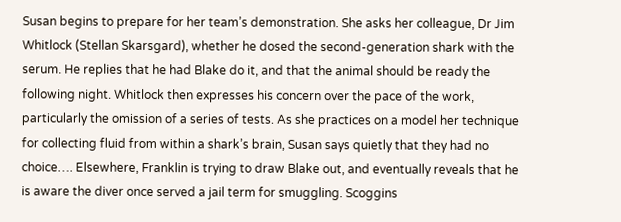Susan begins to prepare for her team’s demonstration. She asks her colleague, Dr Jim Whitlock (Stellan Skarsgard), whether he dosed the second-generation shark with the serum. He replies that he had Blake do it, and that the animal should be ready the following night. Whitlock then expresses his concern over the pace of the work, particularly the omission of a series of tests. As she practices on a model her technique for collecting fluid from within a shark’s brain, Susan says quietly that they had no choice…. Elsewhere, Franklin is trying to draw Blake out, and eventually reveals that he is aware the diver once served a jail term for smuggling. Scoggins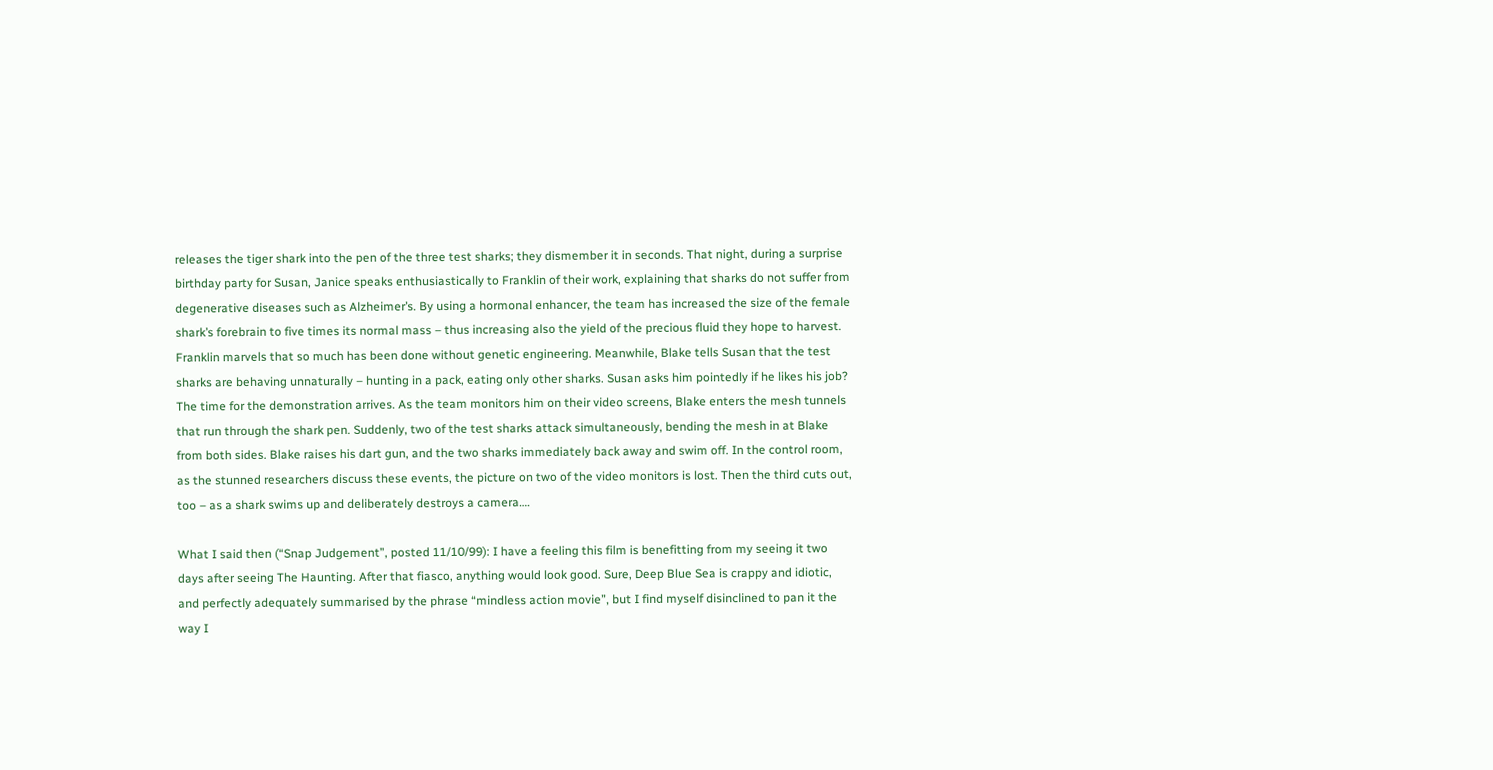releases the tiger shark into the pen of the three test sharks; they dismember it in seconds. That night, during a surprise birthday party for Susan, Janice speaks enthusiastically to Franklin of their work, explaining that sharks do not suffer from degenerative diseases such as Alzheimer’s. By using a hormonal enhancer, the team has increased the size of the female shark’s forebrain to five times its normal mass – thus increasing also the yield of the precious fluid they hope to harvest. Franklin marvels that so much has been done without genetic engineering. Meanwhile, Blake tells Susan that the test sharks are behaving unnaturally – hunting in a pack, eating only other sharks. Susan asks him pointedly if he likes his job? The time for the demonstration arrives. As the team monitors him on their video screens, Blake enters the mesh tunnels that run through the shark pen. Suddenly, two of the test sharks attack simultaneously, bending the mesh in at Blake from both sides. Blake raises his dart gun, and the two sharks immediately back away and swim off. In the control room, as the stunned researchers discuss these events, the picture on two of the video monitors is lost. Then the third cuts out, too – as a shark swims up and deliberately destroys a camera….

What I said then (“Snap Judgement”, posted 11/10/99): I have a feeling this film is benefitting from my seeing it two days after seeing The Haunting. After that fiasco, anything would look good. Sure, Deep Blue Sea is crappy and idiotic, and perfectly adequately summarised by the phrase “mindless action movie”, but I find myself disinclined to pan it the way I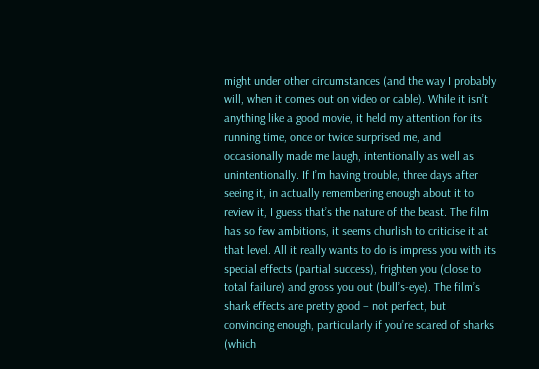might under other circumstances (and the way I probably will, when it comes out on video or cable). While it isn’t anything like a good movie, it held my attention for its running time, once or twice surprised me, and occasionally made me laugh, intentionally as well as unintentionally. If I’m having trouble, three days after seeing it, in actually remembering enough about it to review it, I guess that’s the nature of the beast. The film has so few ambitions, it seems churlish to criticise it at that level. All it really wants to do is impress you with its special effects (partial success), frighten you (close to total failure) and gross you out (bull’s-eye). The film’s shark effects are pretty good – not perfect, but convincing enough, particularly if you’re scared of sharks (which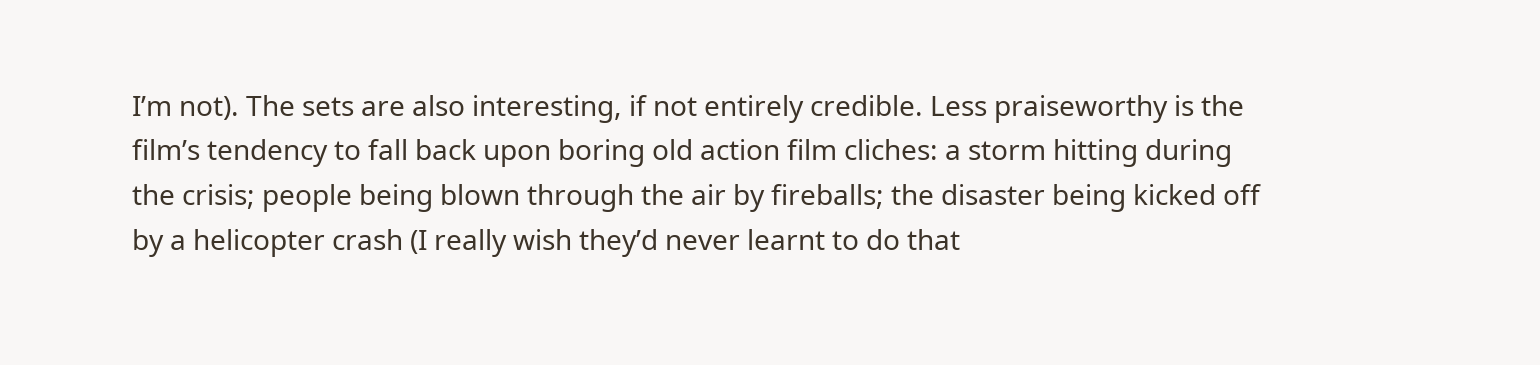I’m not). The sets are also interesting, if not entirely credible. Less praiseworthy is the film’s tendency to fall back upon boring old action film cliches: a storm hitting during the crisis; people being blown through the air by fireballs; the disaster being kicked off by a helicopter crash (I really wish they’d never learnt to do that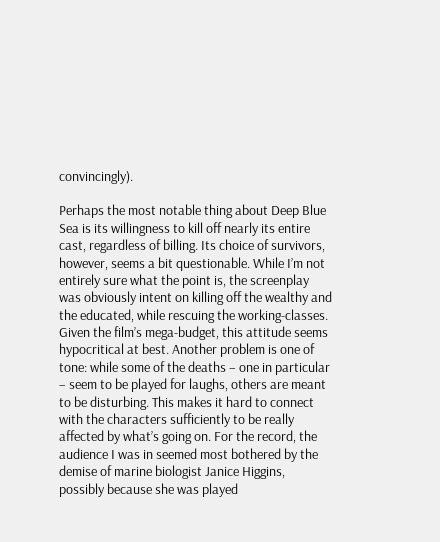convincingly).

Perhaps the most notable thing about Deep Blue Sea is its willingness to kill off nearly its entire cast, regardless of billing. Its choice of survivors, however, seems a bit questionable. While I’m not entirely sure what the point is, the screenplay was obviously intent on killing off the wealthy and the educated, while rescuing the working-classes. Given the film’s mega-budget, this attitude seems hypocritical at best. Another problem is one of tone: while some of the deaths – one in particular – seem to be played for laughs, others are meant to be disturbing. This makes it hard to connect with the characters sufficiently to be really affected by what’s going on. For the record, the audience I was in seemed most bothered by the demise of marine biologist Janice Higgins, possibly because she was played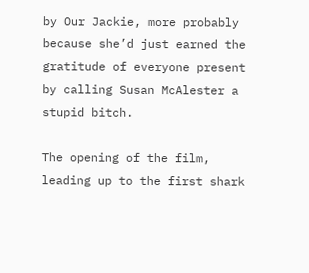by Our Jackie, more probably because she’d just earned the gratitude of everyone present by calling Susan McAlester a stupid bitch.

The opening of the film, leading up to the first shark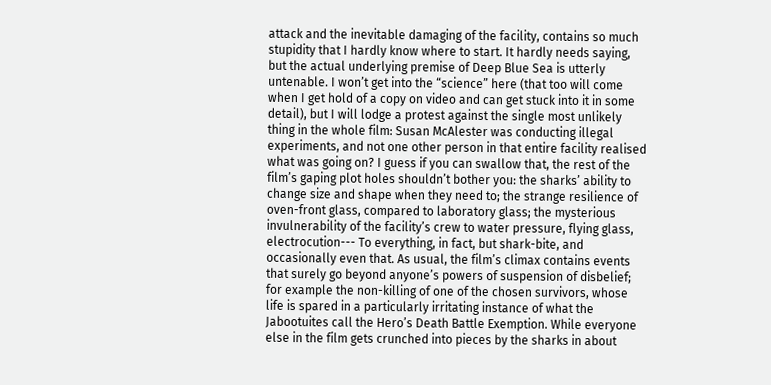attack and the inevitable damaging of the facility, contains so much stupidity that I hardly know where to start. It hardly needs saying, but the actual underlying premise of Deep Blue Sea is utterly untenable. I won’t get into the “science” here (that too will come when I get hold of a copy on video and can get stuck into it in some detail), but I will lodge a protest against the single most unlikely thing in the whole film: Susan McAlester was conducting illegal experiments, and not one other person in that entire facility realised what was going on? I guess if you can swallow that, the rest of the film’s gaping plot holes shouldn’t bother you: the sharks’ ability to change size and shape when they need to; the strange resilience of oven-front glass, compared to laboratory glass; the mysterious invulnerability of the facility’s crew to water pressure, flying glass, electrocution--- To everything, in fact, but shark-bite, and occasionally even that. As usual, the film’s climax contains events that surely go beyond anyone’s powers of suspension of disbelief; for example the non-killing of one of the chosen survivors, whose life is spared in a particularly irritating instance of what the Jabootuites call the Hero’s Death Battle Exemption. While everyone else in the film gets crunched into pieces by the sharks in about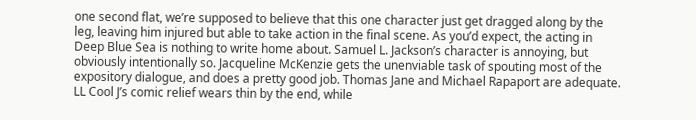one second flat, we’re supposed to believe that this one character just get dragged along by the leg, leaving him injured but able to take action in the final scene. As you’d expect, the acting in Deep Blue Sea is nothing to write home about. Samuel L. Jackson’s character is annoying, but obviously intentionally so. Jacqueline McKenzie gets the unenviable task of spouting most of the expository dialogue, and does a pretty good job. Thomas Jane and Michael Rapaport are adequate. LL Cool J’s comic relief wears thin by the end, while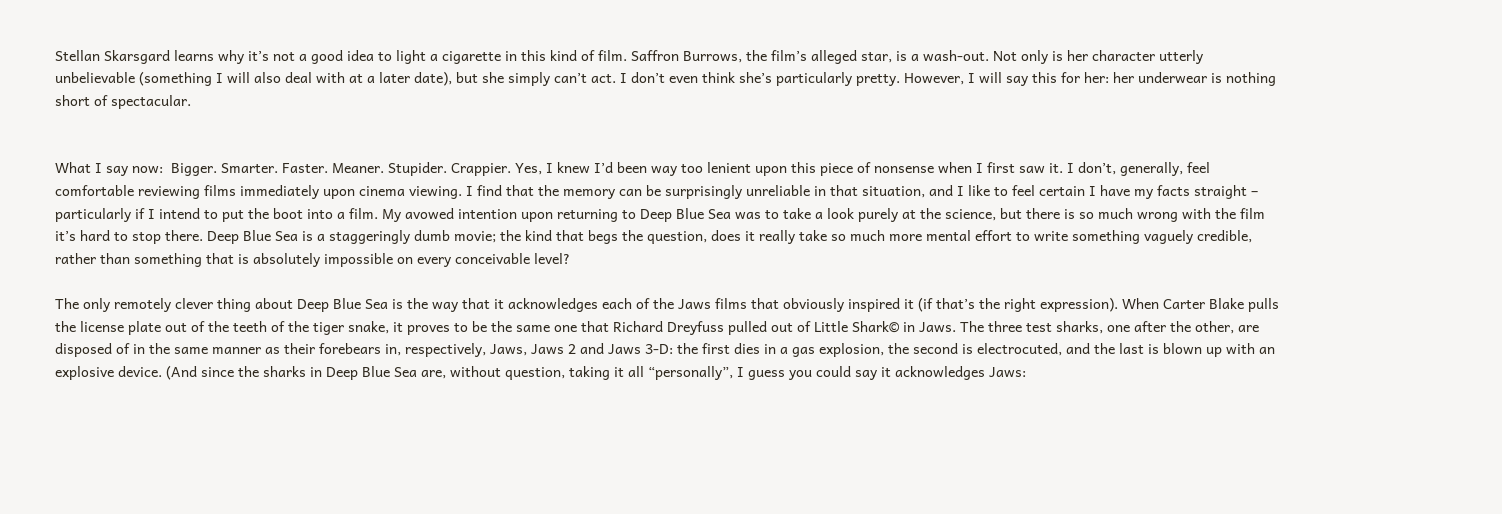Stellan Skarsgard learns why it’s not a good idea to light a cigarette in this kind of film. Saffron Burrows, the film’s alleged star, is a wash-out. Not only is her character utterly unbelievable (something I will also deal with at a later date), but she simply can’t act. I don’t even think she’s particularly pretty. However, I will say this for her: her underwear is nothing short of spectacular.


What I say now:  Bigger. Smarter. Faster. Meaner. Stupider. Crappier. Yes, I knew I’d been way too lenient upon this piece of nonsense when I first saw it. I don’t, generally, feel comfortable reviewing films immediately upon cinema viewing. I find that the memory can be surprisingly unreliable in that situation, and I like to feel certain I have my facts straight – particularly if I intend to put the boot into a film. My avowed intention upon returning to Deep Blue Sea was to take a look purely at the science, but there is so much wrong with the film it’s hard to stop there. Deep Blue Sea is a staggeringly dumb movie; the kind that begs the question, does it really take so much more mental effort to write something vaguely credible, rather than something that is absolutely impossible on every conceivable level?

The only remotely clever thing about Deep Blue Sea is the way that it acknowledges each of the Jaws films that obviously inspired it (if that’s the right expression). When Carter Blake pulls the license plate out of the teeth of the tiger snake, it proves to be the same one that Richard Dreyfuss pulled out of Little Shark© in Jaws. The three test sharks, one after the other, are disposed of in the same manner as their forebears in, respectively, Jaws, Jaws 2 and Jaws 3-D: the first dies in a gas explosion, the second is electrocuted, and the last is blown up with an explosive device. (And since the sharks in Deep Blue Sea are, without question, taking it all “personally”, I guess you could say it acknowledges Jaws: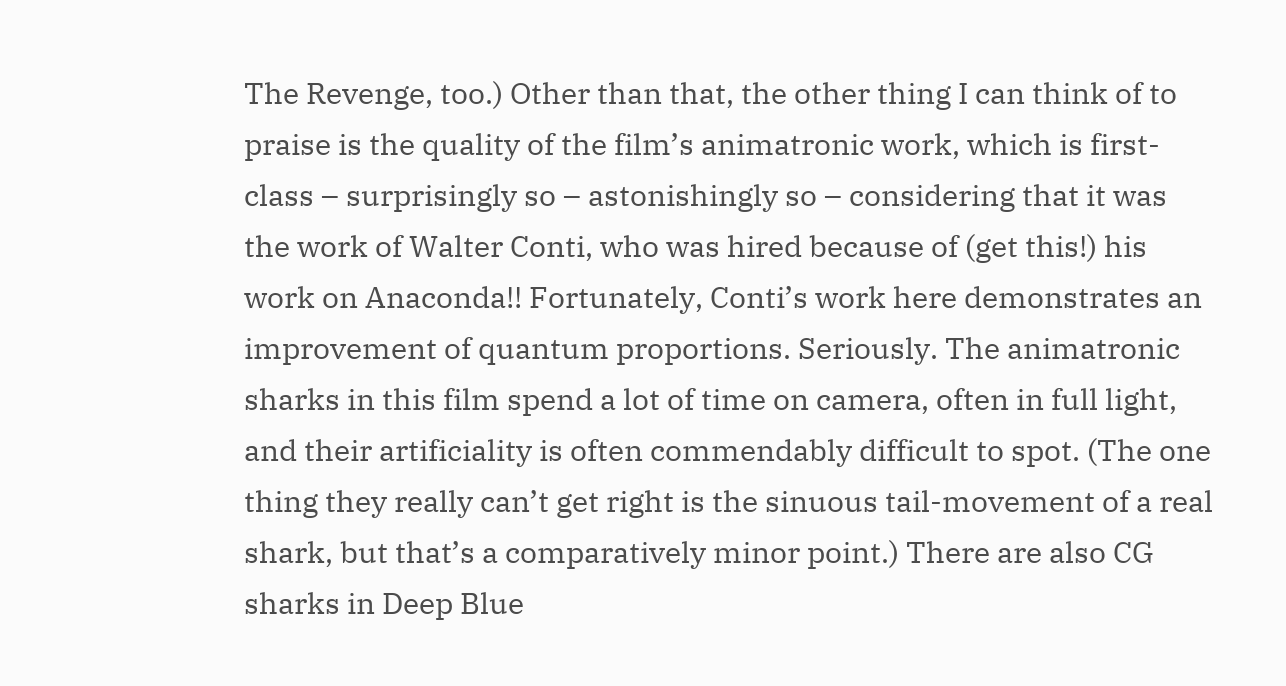The Revenge, too.) Other than that, the other thing I can think of to praise is the quality of the film’s animatronic work, which is first-class – surprisingly so – astonishingly so – considering that it was the work of Walter Conti, who was hired because of (get this!) his work on Anaconda!! Fortunately, Conti’s work here demonstrates an improvement of quantum proportions. Seriously. The animatronic sharks in this film spend a lot of time on camera, often in full light, and their artificiality is often commendably difficult to spot. (The one thing they really can’t get right is the sinuous tail-movement of a real shark, but that’s a comparatively minor point.) There are also CG sharks in Deep Blue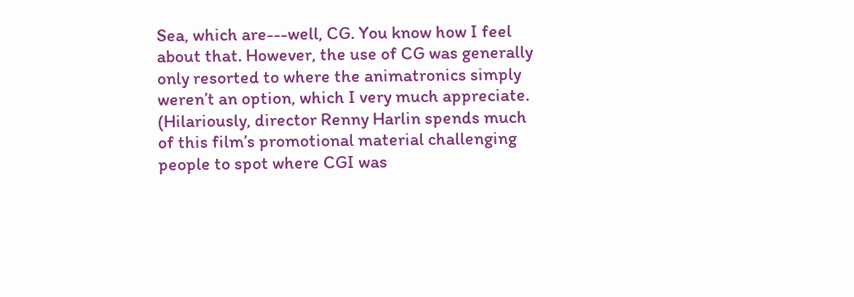Sea, which are---well, CG. You know how I feel about that. However, the use of CG was generally only resorted to where the animatronics simply weren’t an option, which I very much appreciate. (Hilariously, director Renny Harlin spends much of this film’s promotional material challenging people to spot where CGI was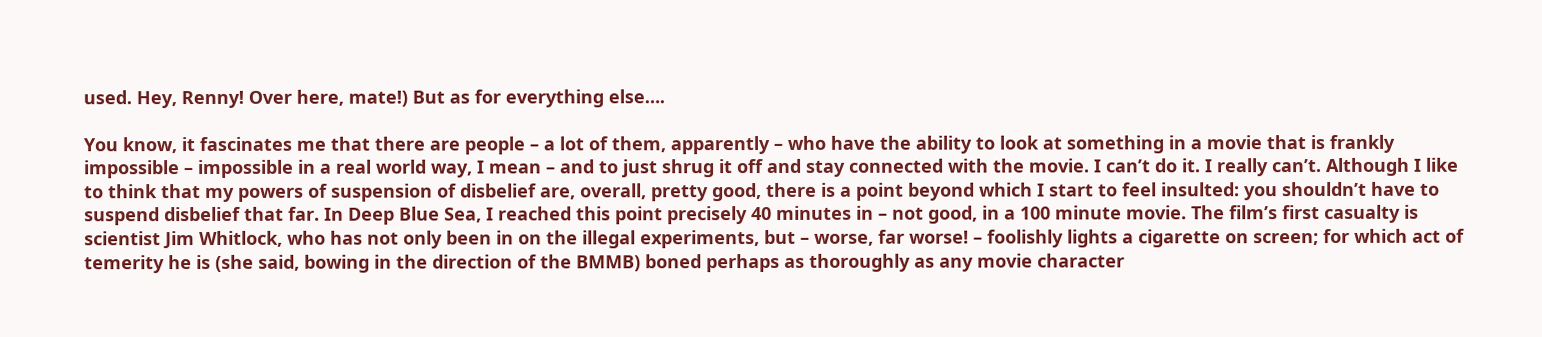used. Hey, Renny! Over here, mate!) But as for everything else….

You know, it fascinates me that there are people – a lot of them, apparently – who have the ability to look at something in a movie that is frankly impossible – impossible in a real world way, I mean – and to just shrug it off and stay connected with the movie. I can’t do it. I really can’t. Although I like to think that my powers of suspension of disbelief are, overall, pretty good, there is a point beyond which I start to feel insulted: you shouldn’t have to suspend disbelief that far. In Deep Blue Sea, I reached this point precisely 40 minutes in – not good, in a 100 minute movie. The film’s first casualty is scientist Jim Whitlock, who has not only been in on the illegal experiments, but – worse, far worse! – foolishly lights a cigarette on screen; for which act of temerity he is (she said, bowing in the direction of the BMMB) boned perhaps as thoroughly as any movie character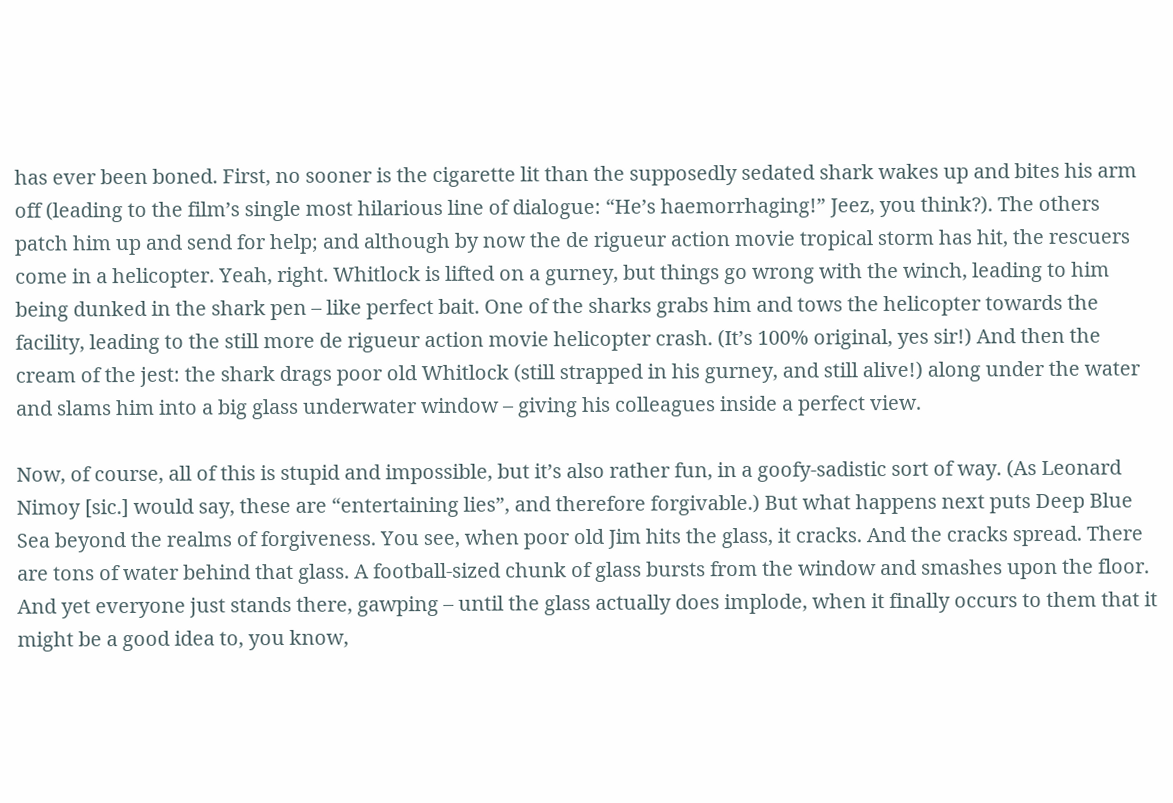has ever been boned. First, no sooner is the cigarette lit than the supposedly sedated shark wakes up and bites his arm off (leading to the film’s single most hilarious line of dialogue: “He’s haemorrhaging!” Jeez, you think?). The others patch him up and send for help; and although by now the de rigueur action movie tropical storm has hit, the rescuers come in a helicopter. Yeah, right. Whitlock is lifted on a gurney, but things go wrong with the winch, leading to him being dunked in the shark pen – like perfect bait. One of the sharks grabs him and tows the helicopter towards the facility, leading to the still more de rigueur action movie helicopter crash. (It’s 100% original, yes sir!) And then the cream of the jest: the shark drags poor old Whitlock (still strapped in his gurney, and still alive!) along under the water and slams him into a big glass underwater window – giving his colleagues inside a perfect view.

Now, of course, all of this is stupid and impossible, but it’s also rather fun, in a goofy-sadistic sort of way. (As Leonard Nimoy [sic.] would say, these are “entertaining lies”, and therefore forgivable.) But what happens next puts Deep Blue Sea beyond the realms of forgiveness. You see, when poor old Jim hits the glass, it cracks. And the cracks spread. There are tons of water behind that glass. A football-sized chunk of glass bursts from the window and smashes upon the floor. And yet everyone just stands there, gawping – until the glass actually does implode, when it finally occurs to them that it might be a good idea to, you know,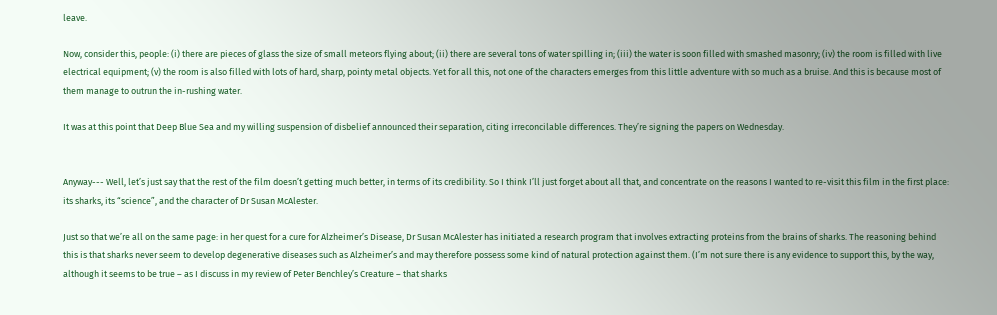leave.

Now, consider this, people: (i) there are pieces of glass the size of small meteors flying about; (ii) there are several tons of water spilling in; (iii) the water is soon filled with smashed masonry; (iv) the room is filled with live electrical equipment; (v) the room is also filled with lots of hard, sharp, pointy metal objects. Yet for all this, not one of the characters emerges from this little adventure with so much as a bruise. And this is because most of them manage to outrun the in-rushing water.

It was at this point that Deep Blue Sea and my willing suspension of disbelief announced their separation, citing irreconcilable differences. They’re signing the papers on Wednesday.


Anyway--- Well, let’s just say that the rest of the film doesn’t getting much better, in terms of its credibility. So I think I’ll just forget about all that, and concentrate on the reasons I wanted to re-visit this film in the first place: its sharks, its “science”, and the character of Dr Susan McAlester.

Just so that we’re all on the same page: in her quest for a cure for Alzheimer’s Disease, Dr Susan McAlester has initiated a research program that involves extracting proteins from the brains of sharks. The reasoning behind this is that sharks never seem to develop degenerative diseases such as Alzheimer’s and may therefore possess some kind of natural protection against them. (I’m not sure there is any evidence to support this, by the way, although it seems to be true – as I discuss in my review of Peter Benchley’s Creature – that sharks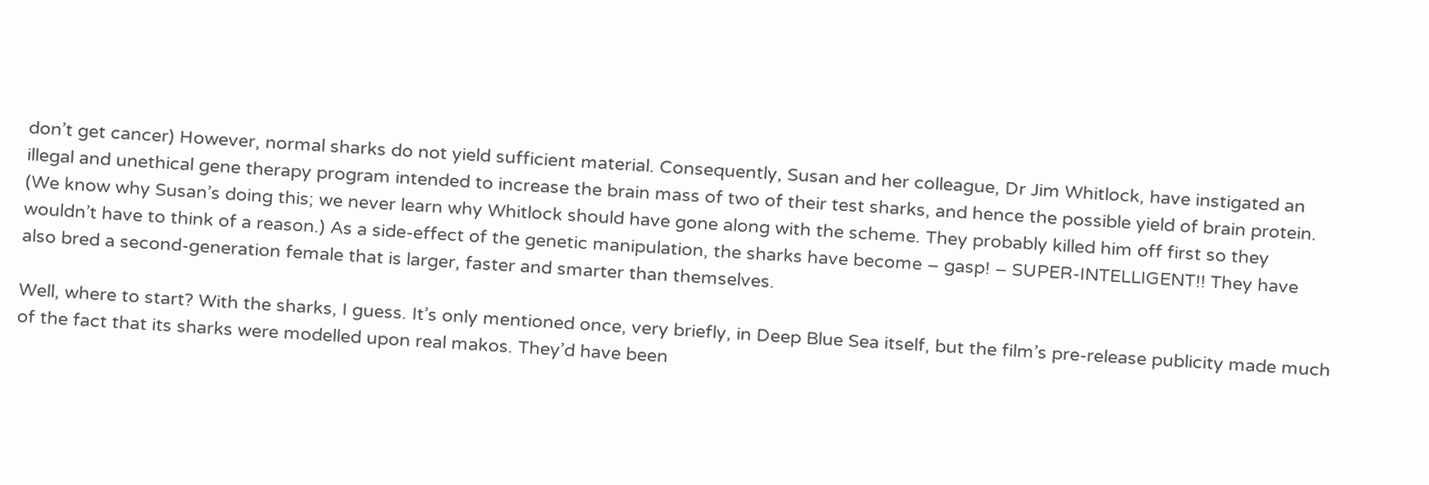don’t get cancer) However, normal sharks do not yield sufficient material. Consequently, Susan and her colleague, Dr Jim Whitlock, have instigated an illegal and unethical gene therapy program intended to increase the brain mass of two of their test sharks, and hence the possible yield of brain protein. (We know why Susan’s doing this; we never learn why Whitlock should have gone along with the scheme. They probably killed him off first so they wouldn’t have to think of a reason.) As a side-effect of the genetic manipulation, the sharks have become – gasp! – SUPER-INTELLIGENT!! They have also bred a second-generation female that is larger, faster and smarter than themselves.

Well, where to start? With the sharks, I guess. It’s only mentioned once, very briefly, in Deep Blue Sea itself, but the film’s pre-release publicity made much of the fact that its sharks were modelled upon real makos. They’d have been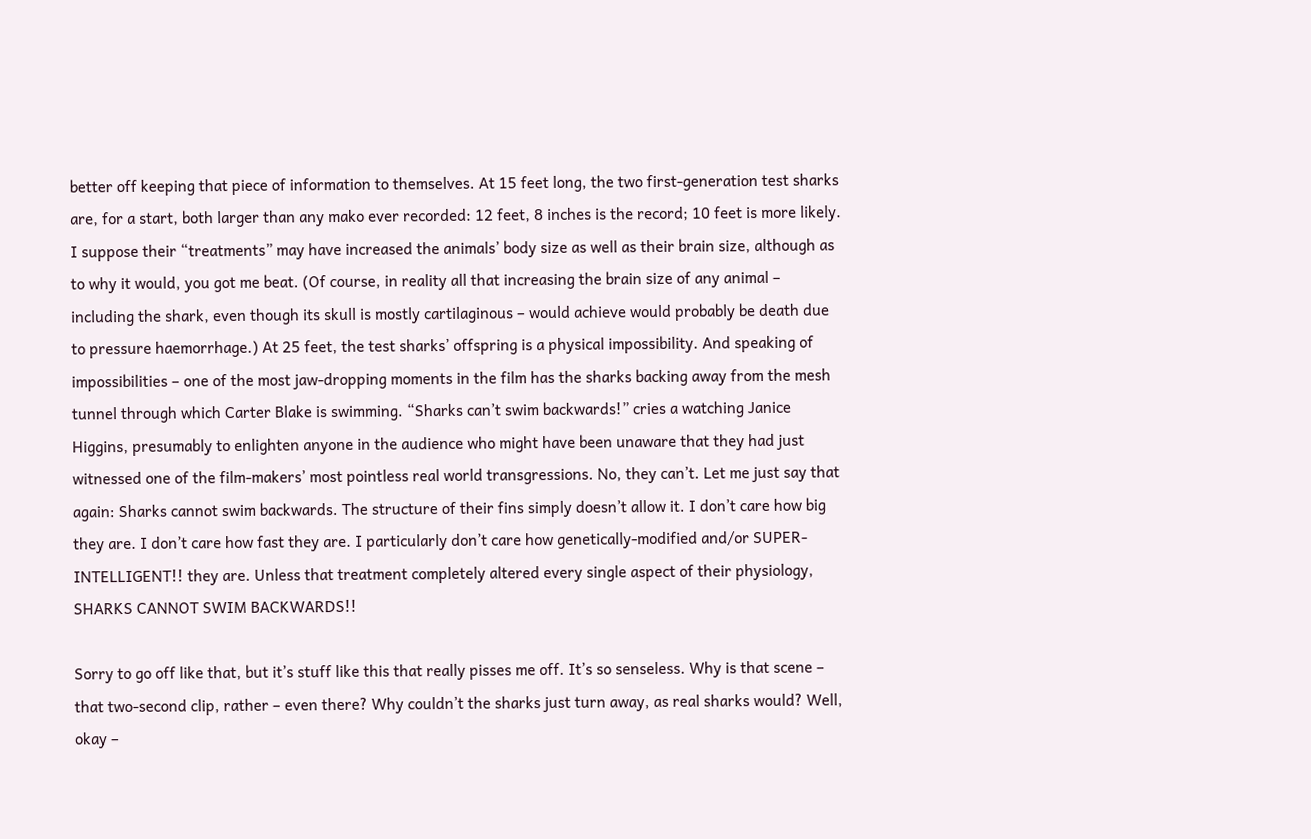better off keeping that piece of information to themselves. At 15 feet long, the two first-generation test sharks are, for a start, both larger than any mako ever recorded: 12 feet, 8 inches is the record; 10 feet is more likely. I suppose their “treatments” may have increased the animals’ body size as well as their brain size, although as to why it would, you got me beat. (Of course, in reality all that increasing the brain size of any animal – including the shark, even though its skull is mostly cartilaginous – would achieve would probably be death due to pressure haemorrhage.) At 25 feet, the test sharks’ offspring is a physical impossibility. And speaking of impossibilities – one of the most jaw-dropping moments in the film has the sharks backing away from the mesh tunnel through which Carter Blake is swimming. “Sharks can’t swim backwards!” cries a watching Janice Higgins, presumably to enlighten anyone in the audience who might have been unaware that they had just witnessed one of the film-makers’ most pointless real world transgressions. No, they can’t. Let me just say that again: Sharks cannot swim backwards. The structure of their fins simply doesn’t allow it. I don’t care how big they are. I don’t care how fast they are. I particularly don’t care how genetically-modified and/or SUPER-INTELLIGENT!! they are. Unless that treatment completely altered every single aspect of their physiology, SHARKS CANNOT SWIM BACKWARDS!!

Sorry to go off like that, but it’s stuff like this that really pisses me off. It’s so senseless. Why is that scene – that two-second clip, rather – even there? Why couldn’t the sharks just turn away, as real sharks would? Well, okay –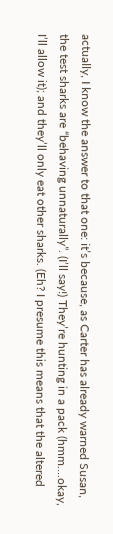actually, I know the answer to that one: it’s because, as Carter has already warned Susan, the test sharks are “behaving unnaturally”. (I’ll say!) They’re hunting in a pack (hmm….okay, I’ll allow it); and they’ll only eat other sharks. (Eh? I presume this means that the altered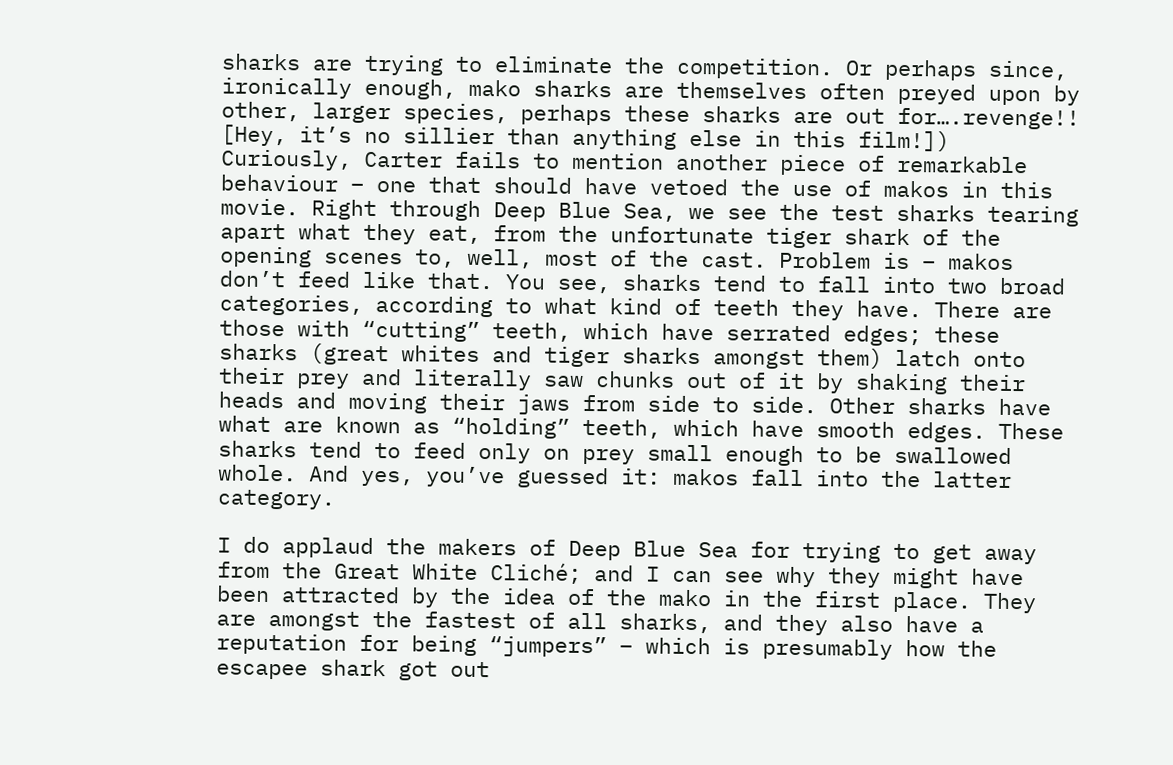sharks are trying to eliminate the competition. Or perhaps since, ironically enough, mako sharks are themselves often preyed upon by other, larger species, perhaps these sharks are out for….revenge!! [Hey, it’s no sillier than anything else in this film!]) Curiously, Carter fails to mention another piece of remarkable behaviour – one that should have vetoed the use of makos in this movie. Right through Deep Blue Sea, we see the test sharks tearing apart what they eat, from the unfortunate tiger shark of the opening scenes to, well, most of the cast. Problem is – makos don’t feed like that. You see, sharks tend to fall into two broad categories, according to what kind of teeth they have. There are those with “cutting” teeth, which have serrated edges; these sharks (great whites and tiger sharks amongst them) latch onto their prey and literally saw chunks out of it by shaking their heads and moving their jaws from side to side. Other sharks have what are known as “holding” teeth, which have smooth edges. These sharks tend to feed only on prey small enough to be swallowed whole. And yes, you’ve guessed it: makos fall into the latter category.

I do applaud the makers of Deep Blue Sea for trying to get away from the Great White Cliché; and I can see why they might have been attracted by the idea of the mako in the first place. They are amongst the fastest of all sharks, and they also have a reputation for being “jumpers” – which is presumably how the escapee shark got out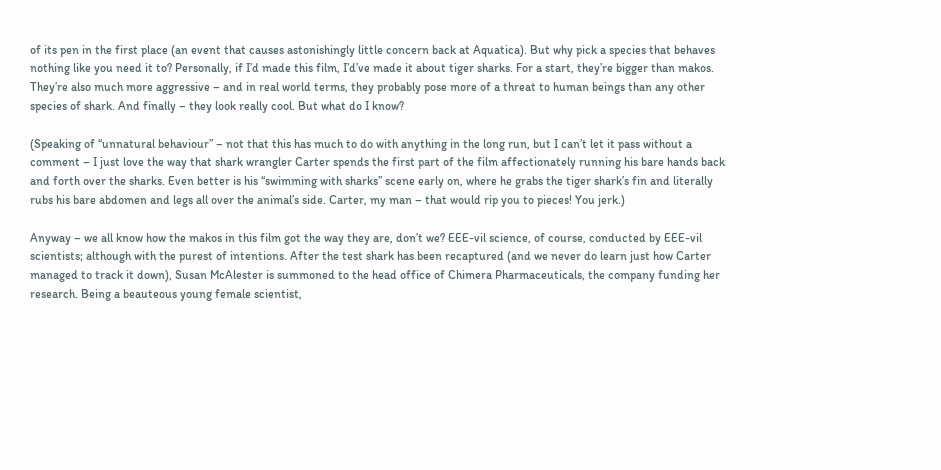of its pen in the first place (an event that causes astonishingly little concern back at Aquatica). But why pick a species that behaves nothing like you need it to? Personally, if I’d made this film, I’d’ve made it about tiger sharks. For a start, they’re bigger than makos. They’re also much more aggressive – and in real world terms, they probably pose more of a threat to human beings than any other species of shark. And finally – they look really cool. But what do I know?

(Speaking of “unnatural behaviour” – not that this has much to do with anything in the long run, but I can’t let it pass without a comment – I just love the way that shark wrangler Carter spends the first part of the film affectionately running his bare hands back and forth over the sharks. Even better is his “swimming with sharks” scene early on, where he grabs the tiger shark’s fin and literally rubs his bare abdomen and legs all over the animal’s side. Carter, my man – that would rip you to pieces! You jerk.)

Anyway – we all know how the makos in this film got the way they are, don’t we? EEE-vil science, of course, conducted by EEE-vil scientists; although with the purest of intentions. After the test shark has been recaptured (and we never do learn just how Carter managed to track it down), Susan McAlester is summoned to the head office of Chimera Pharmaceuticals, the company funding her research. Being a beauteous young female scientist,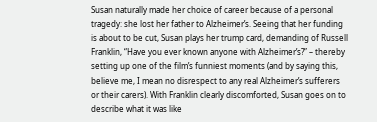Susan naturally made her choice of career because of a personal tragedy: she lost her father to Alzheimer’s. Seeing that her funding is about to be cut, Susan plays her trump card, demanding of Russell Franklin, “Have you ever known anyone with Alzheimer’s?” – thereby setting up one of the film’s funniest moments (and by saying this, believe me, I mean no disrespect to any real Alzheimer’s sufferers or their carers). With Franklin clearly discomforted, Susan goes on to describe what it was like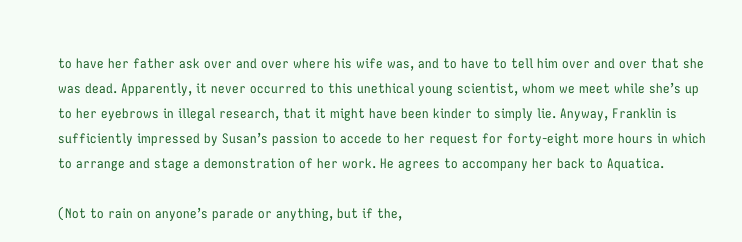to have her father ask over and over where his wife was, and to have to tell him over and over that she was dead. Apparently, it never occurred to this unethical young scientist, whom we meet while she’s up to her eyebrows in illegal research, that it might have been kinder to simply lie. Anyway, Franklin is sufficiently impressed by Susan’s passion to accede to her request for forty-eight more hours in which to arrange and stage a demonstration of her work. He agrees to accompany her back to Aquatica.

(Not to rain on anyone’s parade or anything, but if the,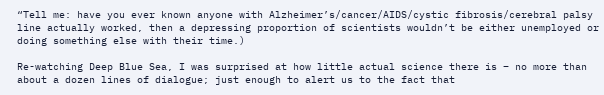“Tell me: have you ever known anyone with Alzheimer’s/cancer/AIDS/cystic fibrosis/cerebral palsy line actually worked, then a depressing proportion of scientists wouldn’t be either unemployed or doing something else with their time.)

Re-watching Deep Blue Sea, I was surprised at how little actual science there is – no more than about a dozen lines of dialogue; just enough to alert us to the fact that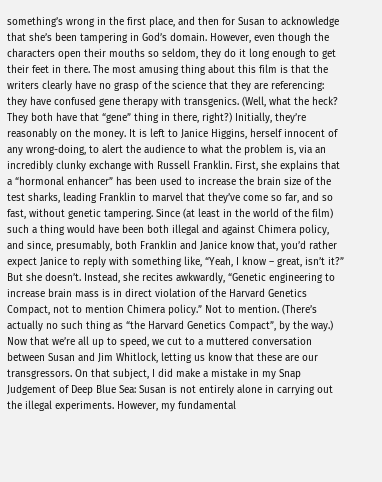something’s wrong in the first place, and then for Susan to acknowledge that she’s been tampering in God’s domain. However, even though the characters open their mouths so seldom, they do it long enough to get their feet in there. The most amusing thing about this film is that the writers clearly have no grasp of the science that they are referencing: they have confused gene therapy with transgenics. (Well, what the heck? They both have that “gene” thing in there, right?) Initially, they’re reasonably on the money. It is left to Janice Higgins, herself innocent of any wrong-doing, to alert the audience to what the problem is, via an incredibly clunky exchange with Russell Franklin. First, she explains that a “hormonal enhancer” has been used to increase the brain size of the test sharks, leading Franklin to marvel that they’ve come so far, and so fast, without genetic tampering. Since (at least in the world of the film) such a thing would have been both illegal and against Chimera policy, and since, presumably, both Franklin and Janice know that, you’d rather expect Janice to reply with something like, “Yeah, I know – great, isn’t it?” But she doesn’t. Instead, she recites awkwardly, “Genetic engineering to increase brain mass is in direct violation of the Harvard Genetics Compact, not to mention Chimera policy.” Not to mention. (There’s actually no such thing as “the Harvard Genetics Compact”, by the way.) Now that we’re all up to speed, we cut to a muttered conversation between Susan and Jim Whitlock, letting us know that these are our transgressors. On that subject, I did make a mistake in my Snap Judgement of Deep Blue Sea: Susan is not entirely alone in carrying out the illegal experiments. However, my fundamental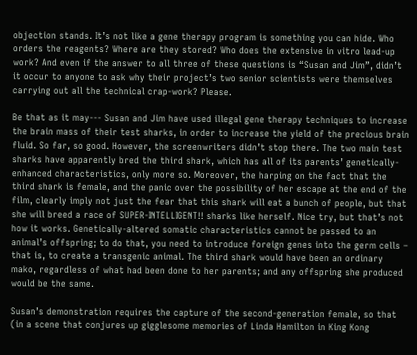objection stands. It’s not like a gene therapy program is something you can hide. Who orders the reagents? Where are they stored? Who does the extensive in vitro lead-up work? And even if the answer to all three of these questions is “Susan and Jim”, didn’t it occur to anyone to ask why their project’s two senior scientists were themselves carrying out all the technical crap-work? Please.

Be that as it may--- Susan and Jim have used illegal gene therapy techniques to increase the brain mass of their test sharks, in order to increase the yield of the precious brain fluid. So far, so good. However, the screenwriters didn’t stop there. The two main test sharks have apparently bred the third shark, which has all of its parents’ genetically-enhanced characteristics, only more so. Moreover, the harping on the fact that the third shark is female, and the panic over the possibility of her escape at the end of the film, clearly imply not just the fear that this shark will eat a bunch of people, but that she will breed a race of SUPER-INTELLIGENT!! sharks like herself. Nice try, but that’s not how it works. Genetically-altered somatic characteristics cannot be passed to an animal’s offspring; to do that, you need to introduce foreign genes into the germ cells – that is, to create a transgenic animal. The third shark would have been an ordinary mako, regardless of what had been done to her parents; and any offspring she produced would be the same.

Susan’s demonstration requires the capture of the second-generation female, so that (in a scene that conjures up gigglesome memories of Linda Hamilton in King Kong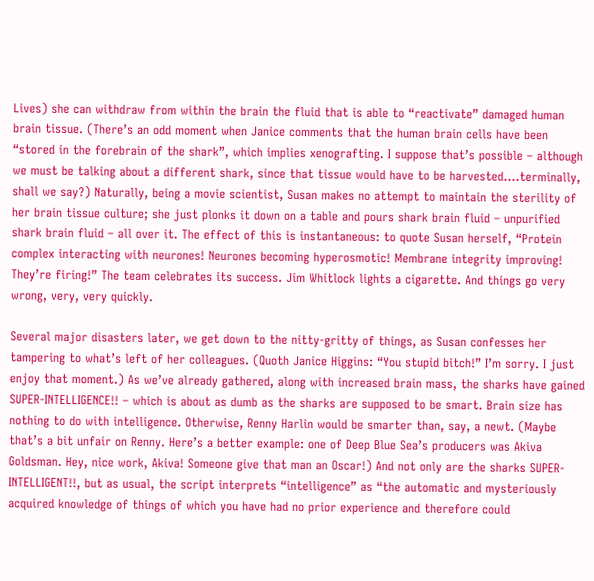Lives) she can withdraw from within the brain the fluid that is able to “reactivate” damaged human brain tissue. (There’s an odd moment when Janice comments that the human brain cells have been “stored in the forebrain of the shark”, which implies xenografting. I suppose that’s possible – although we must be talking about a different shark, since that tissue would have to be harvested….terminally, shall we say?) Naturally, being a movie scientist, Susan makes no attempt to maintain the sterility of her brain tissue culture; she just plonks it down on a table and pours shark brain fluid – unpurified shark brain fluid – all over it. The effect of this is instantaneous: to quote Susan herself, “Protein complex interacting with neurones! Neurones becoming hyperosmotic! Membrane integrity improving! They’re firing!” The team celebrates its success. Jim Whitlock lights a cigarette. And things go very wrong, very, very quickly.

Several major disasters later, we get down to the nitty-gritty of things, as Susan confesses her tampering to what’s left of her colleagues. (Quoth Janice Higgins: “You stupid bitch!” I’m sorry. I just enjoy that moment.) As we’ve already gathered, along with increased brain mass, the sharks have gained SUPER-INTELLIGENCE!! – which is about as dumb as the sharks are supposed to be smart. Brain size has nothing to do with intelligence. Otherwise, Renny Harlin would be smarter than, say, a newt. (Maybe that’s a bit unfair on Renny. Here’s a better example: one of Deep Blue Sea’s producers was Akiva Goldsman. Hey, nice work, Akiva! Someone give that man an Oscar!) And not only are the sharks SUPER-INTELLIGENT!!, but as usual, the script interprets “intelligence” as “the automatic and mysteriously acquired knowledge of things of which you have had no prior experience and therefore could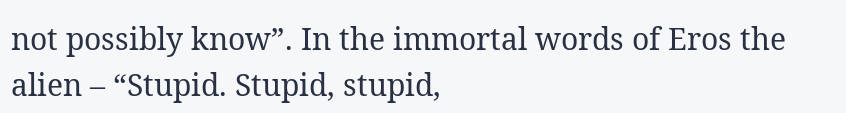not possibly know”. In the immortal words of Eros the alien – “Stupid. Stupid, stupid,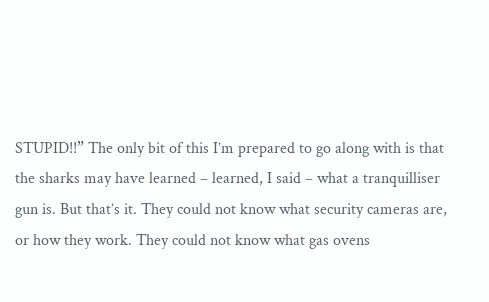STUPID!!” The only bit of this I’m prepared to go along with is that the sharks may have learned – learned, I said – what a tranquilliser gun is. But that’s it. They could not know what security cameras are, or how they work. They could not know what gas ovens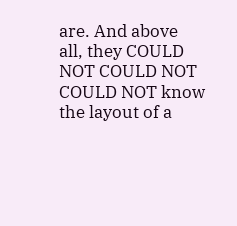are. And above all, they COULD NOT COULD NOT COULD NOT know the layout of a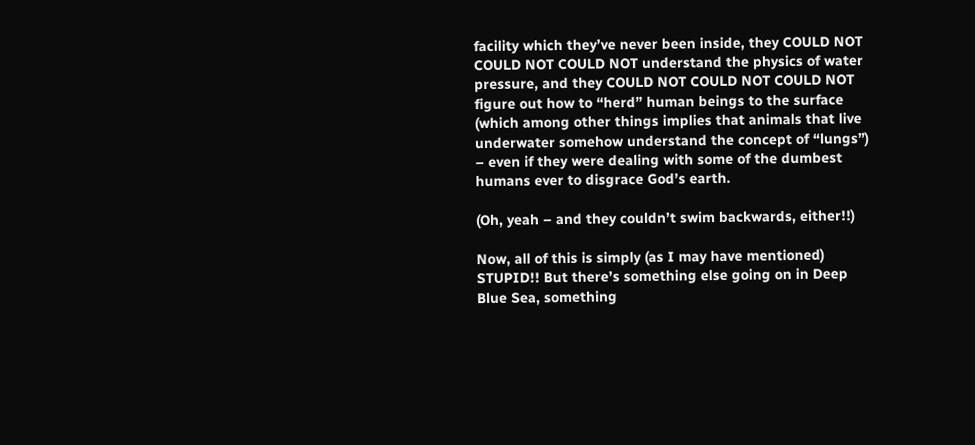facility which they’ve never been inside, they COULD NOT COULD NOT COULD NOT understand the physics of water pressure, and they COULD NOT COULD NOT COULD NOT figure out how to “herd” human beings to the surface (which among other things implies that animals that live underwater somehow understand the concept of “lungs”) – even if they were dealing with some of the dumbest humans ever to disgrace God’s earth.

(Oh, yeah – and they couldn’t swim backwards, either!!)

Now, all of this is simply (as I may have mentioned) STUPID!! But there’s something else going on in Deep Blue Sea, something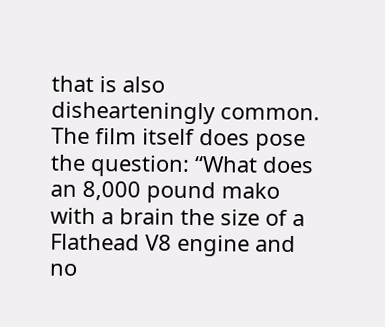that is also dishearteningly common. The film itself does pose the question: “What does an 8,000 pound mako with a brain the size of a Flathead V8 engine and no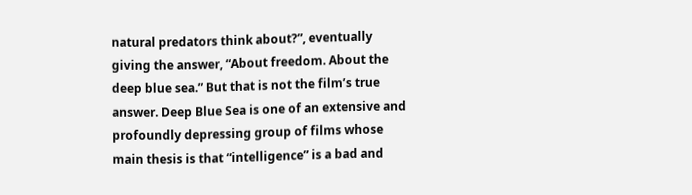natural predators think about?”, eventually giving the answer, “About freedom. About the deep blue sea.” But that is not the film’s true answer. Deep Blue Sea is one of an extensive and profoundly depressing group of films whose main thesis is that “intelligence” is a bad and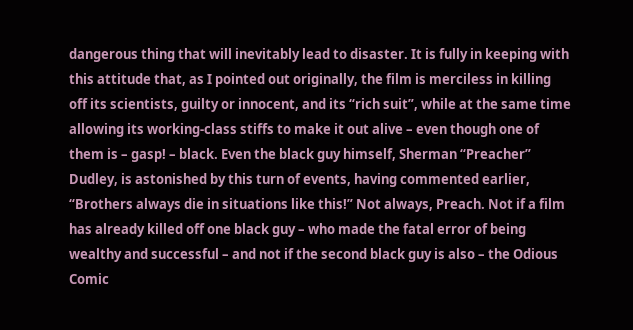dangerous thing that will inevitably lead to disaster. It is fully in keeping with this attitude that, as I pointed out originally, the film is merciless in killing off its scientists, guilty or innocent, and its “rich suit”, while at the same time allowing its working-class stiffs to make it out alive – even though one of them is – gasp! – black. Even the black guy himself, Sherman “Preacher” Dudley, is astonished by this turn of events, having commented earlier, “Brothers always die in situations like this!” Not always, Preach. Not if a film has already killed off one black guy – who made the fatal error of being wealthy and successful – and not if the second black guy is also – the Odious Comic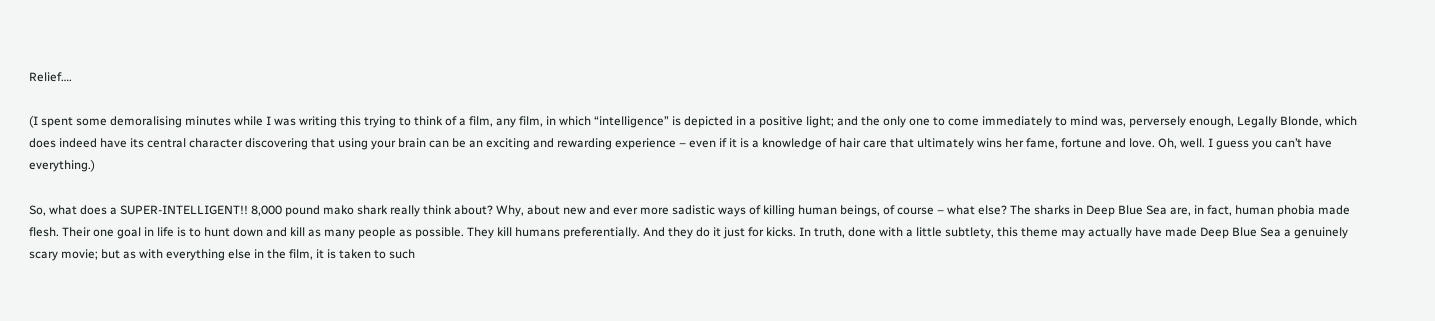Relief….

(I spent some demoralising minutes while I was writing this trying to think of a film, any film, in which “intelligence” is depicted in a positive light; and the only one to come immediately to mind was, perversely enough, Legally Blonde, which does indeed have its central character discovering that using your brain can be an exciting and rewarding experience – even if it is a knowledge of hair care that ultimately wins her fame, fortune and love. Oh, well. I guess you can’t have everything.)

So, what does a SUPER-INTELLIGENT!! 8,000 pound mako shark really think about? Why, about new and ever more sadistic ways of killing human beings, of course – what else? The sharks in Deep Blue Sea are, in fact, human phobia made flesh. Their one goal in life is to hunt down and kill as many people as possible. They kill humans preferentially. And they do it just for kicks. In truth, done with a little subtlety, this theme may actually have made Deep Blue Sea a genuinely scary movie; but as with everything else in the film, it is taken to such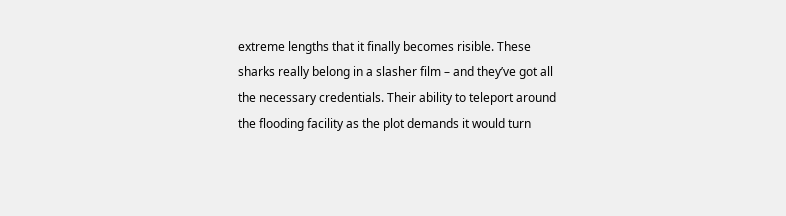extreme lengths that it finally becomes risible. These sharks really belong in a slasher film – and they’ve got all the necessary credentials. Their ability to teleport around the flooding facility as the plot demands it would turn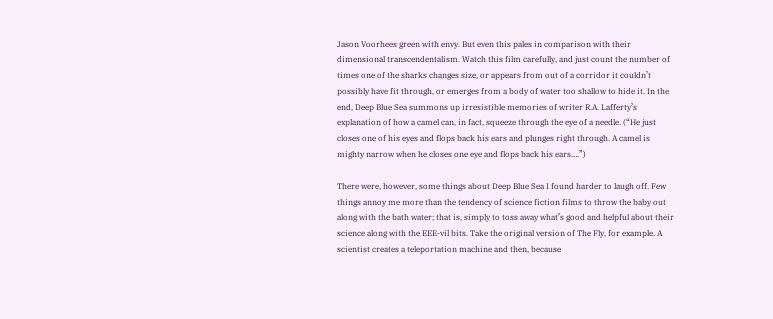Jason Voorhees green with envy. But even this pales in comparison with their dimensional transcendentalism. Watch this film carefully, and just count the number of times one of the sharks changes size, or appears from out of a corridor it couldn’t possibly have fit through, or emerges from a body of water too shallow to hide it. In the end, Deep Blue Sea summons up irresistible memories of writer R.A. Lafferty’s explanation of how a camel can, in fact, squeeze through the eye of a needle. (“He just closes one of his eyes and flops back his ears and plunges right through. A camel is mighty narrow when he closes one eye and flops back his ears….”)

There were, however, some things about Deep Blue Sea I found harder to laugh off. Few things annoy me more than the tendency of science fiction films to throw the baby out along with the bath water; that is, simply to toss away what’s good and helpful about their science along with the EEE-vil bits. Take the original version of The Fly, for example. A scientist creates a teleportation machine and then, because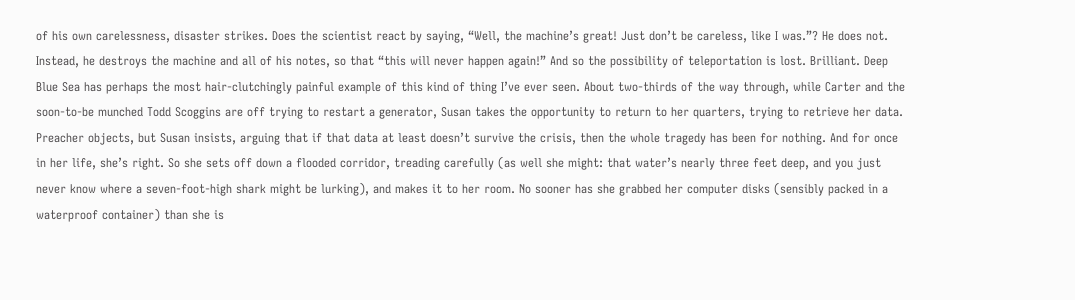of his own carelessness, disaster strikes. Does the scientist react by saying, “Well, the machine’s great! Just don’t be careless, like I was.”? He does not. Instead, he destroys the machine and all of his notes, so that “this will never happen again!” And so the possibility of teleportation is lost. Brilliant. Deep Blue Sea has perhaps the most hair-clutchingly painful example of this kind of thing I’ve ever seen. About two-thirds of the way through, while Carter and the soon-to-be munched Todd Scoggins are off trying to restart a generator, Susan takes the opportunity to return to her quarters, trying to retrieve her data. Preacher objects, but Susan insists, arguing that if that data at least doesn’t survive the crisis, then the whole tragedy has been for nothing. And for once in her life, she’s right. So she sets off down a flooded corridor, treading carefully (as well she might: that water’s nearly three feet deep, and you just never know where a seven-foot-high shark might be lurking), and makes it to her room. No sooner has she grabbed her computer disks (sensibly packed in a waterproof container) than she is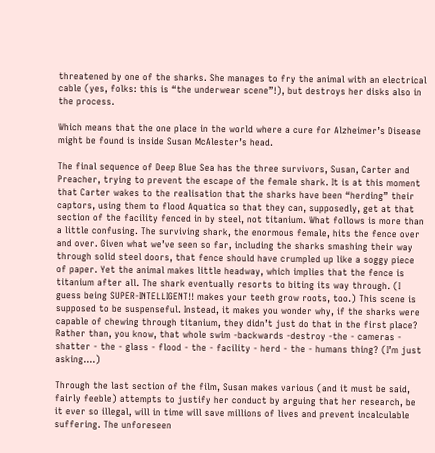threatened by one of the sharks. She manages to fry the animal with an electrical cable (yes, folks: this is “the underwear scene”!), but destroys her disks also in the process.

Which means that the one place in the world where a cure for Alzheimer’s Disease might be found is inside Susan McAlester’s head.

The final sequence of Deep Blue Sea has the three survivors, Susan, Carter and Preacher, trying to prevent the escape of the female shark. It is at this moment that Carter wakes to the realisation that the sharks have been “herding” their captors, using them to flood Aquatica so that they can, supposedly, get at that section of the facility fenced in by steel, not titanium. What follows is more than a little confusing. The surviving shark, the enormous female, hits the fence over and over. Given what we’ve seen so far, including the sharks smashing their way through solid steel doors, that fence should have crumpled up like a soggy piece of paper. Yet the animal makes little headway, which implies that the fence is titanium after all. The shark eventually resorts to biting its way through. (I guess being SUPER-INTELLIGENT!! makes your teeth grow roots, too.) This scene is supposed to be suspenseful. Instead, it makes you wonder why, if the sharks were capable of chewing through titanium, they didn’t just do that in the first place? Rather than, you know, that whole swim -backwards -destroy -the - cameras - shatter - the - glass - flood - the - facility - herd - the - humans thing? (I’m just asking….)

Through the last section of the film, Susan makes various (and it must be said, fairly feeble) attempts to justify her conduct by arguing that her research, be it ever so illegal, will in time will save millions of lives and prevent incalculable suffering. The unforeseen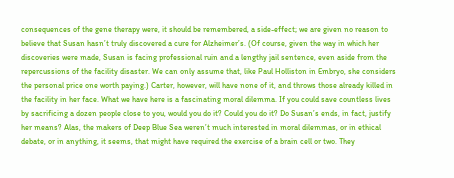consequences of the gene therapy were, it should be remembered, a side-effect; we are given no reason to believe that Susan hasn’t truly discovered a cure for Alzheimer’s. (Of course, given the way in which her discoveries were made, Susan is facing professional ruin and a lengthy jail sentence, even aside from the repercussions of the facility disaster. We can only assume that, like Paul Holliston in Embryo, she considers the personal price one worth paying.) Carter, however, will have none of it, and throws those already killed in the facility in her face. What we have here is a fascinating moral dilemma. If you could save countless lives by sacrificing a dozen people close to you, would you do it? Could you do it? Do Susan’s ends, in fact, justify her means? Alas, the makers of Deep Blue Sea weren’t much interested in moral dilemmas, or in ethical debate, or in anything, it seems, that might have required the exercise of a brain cell or two. They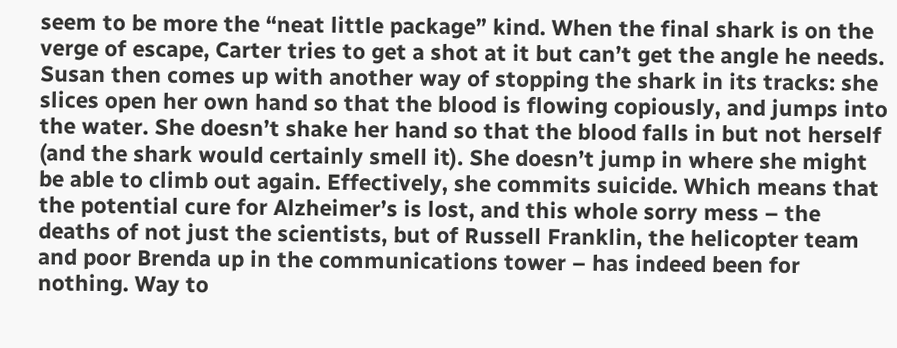seem to be more the “neat little package” kind. When the final shark is on the verge of escape, Carter tries to get a shot at it but can’t get the angle he needs. Susan then comes up with another way of stopping the shark in its tracks: she slices open her own hand so that the blood is flowing copiously, and jumps into the water. She doesn’t shake her hand so that the blood falls in but not herself (and the shark would certainly smell it). She doesn’t jump in where she might be able to climb out again. Effectively, she commits suicide. Which means that the potential cure for Alzheimer’s is lost, and this whole sorry mess – the deaths of not just the scientists, but of Russell Franklin, the helicopter team and poor Brenda up in the communications tower – has indeed been for nothing. Way to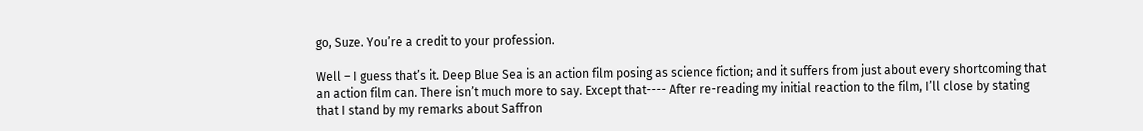go, Suze. You’re a credit to your profession.

Well – I guess that’s it. Deep Blue Sea is an action film posing as science fiction; and it suffers from just about every shortcoming that an action film can. There isn’t much more to say. Except that---- After re-reading my initial reaction to the film, I’ll close by stating that I stand by my remarks about Saffron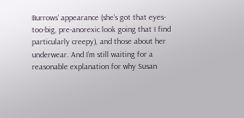Burrows’ appearance (she’s got that eyes-too-big, pre-anorexic look going that I find particularly creepy), and those about her underwear. And I’m still waiting for a reasonable explanation for why Susan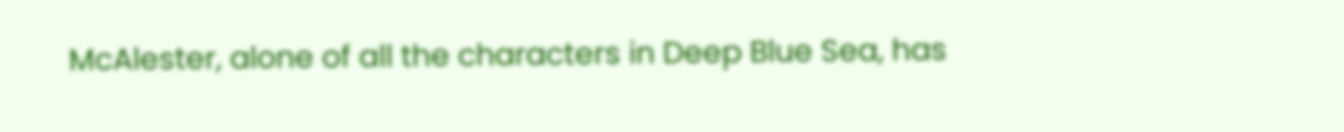McAlester, alone of all the characters in Deep Blue Sea, has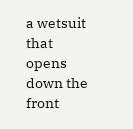a wetsuit that opens down the front